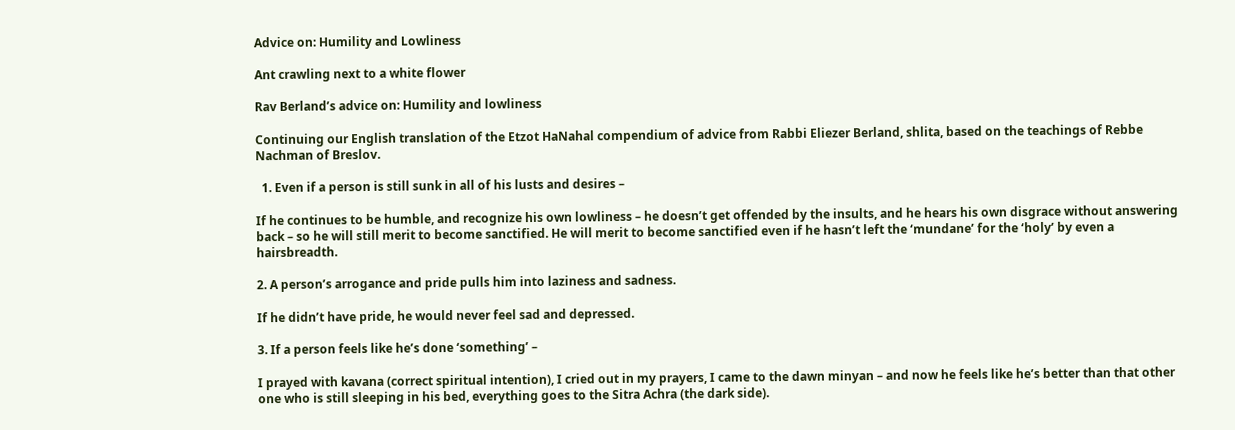Advice on: Humility and Lowliness

Ant crawling next to a white flower

Rav Berland’s advice on: Humility and lowliness

Continuing our English translation of the Etzot HaNahal compendium of advice from Rabbi Eliezer Berland, shlita, based on the teachings of Rebbe Nachman of Breslov.

  1. Even if a person is still sunk in all of his lusts and desires –

If he continues to be humble, and recognize his own lowliness – he doesn’t get offended by the insults, and he hears his own disgrace without answering back – so he will still merit to become sanctified. He will merit to become sanctified even if he hasn’t left the ‘mundane’ for the ‘holy’ by even a hairsbreadth.

2. A person’s arrogance and pride pulls him into laziness and sadness.

If he didn’t have pride, he would never feel sad and depressed.

3. If a person feels like he’s done ‘something’ –

I prayed with kavana (correct spiritual intention), I cried out in my prayers, I came to the dawn minyan – and now he feels like he’s better than that other one who is still sleeping in his bed, everything goes to the Sitra Achra (the dark side).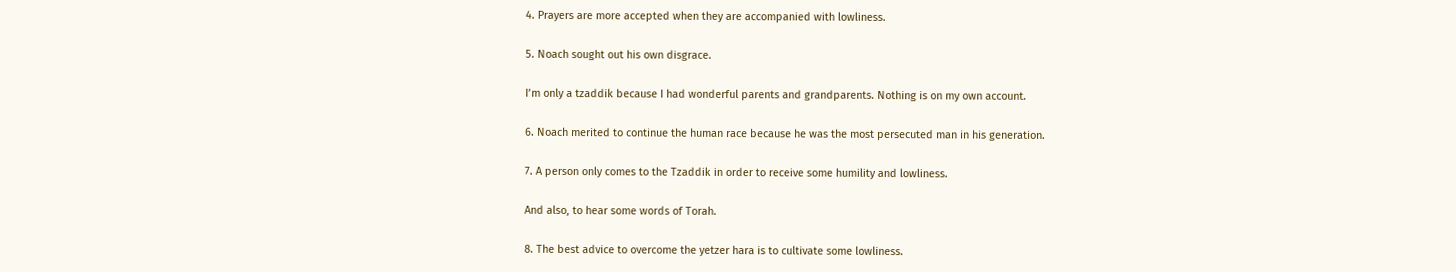4. Prayers are more accepted when they are accompanied with lowliness.

5. Noach sought out his own disgrace.

I’m only a tzaddik because I had wonderful parents and grandparents. Nothing is on my own account.

6. Noach merited to continue the human race because he was the most persecuted man in his generation.

7. A person only comes to the Tzaddik in order to receive some humility and lowliness.

And also, to hear some words of Torah.

8. The best advice to overcome the yetzer hara is to cultivate some lowliness.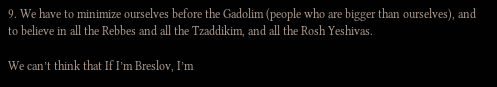9. We have to minimize ourselves before the Gadolim (people who are bigger than ourselves), and to believe in all the Rebbes and all the Tzaddikim, and all the Rosh Yeshivas.

We can’t think that If I’m Breslov, I’m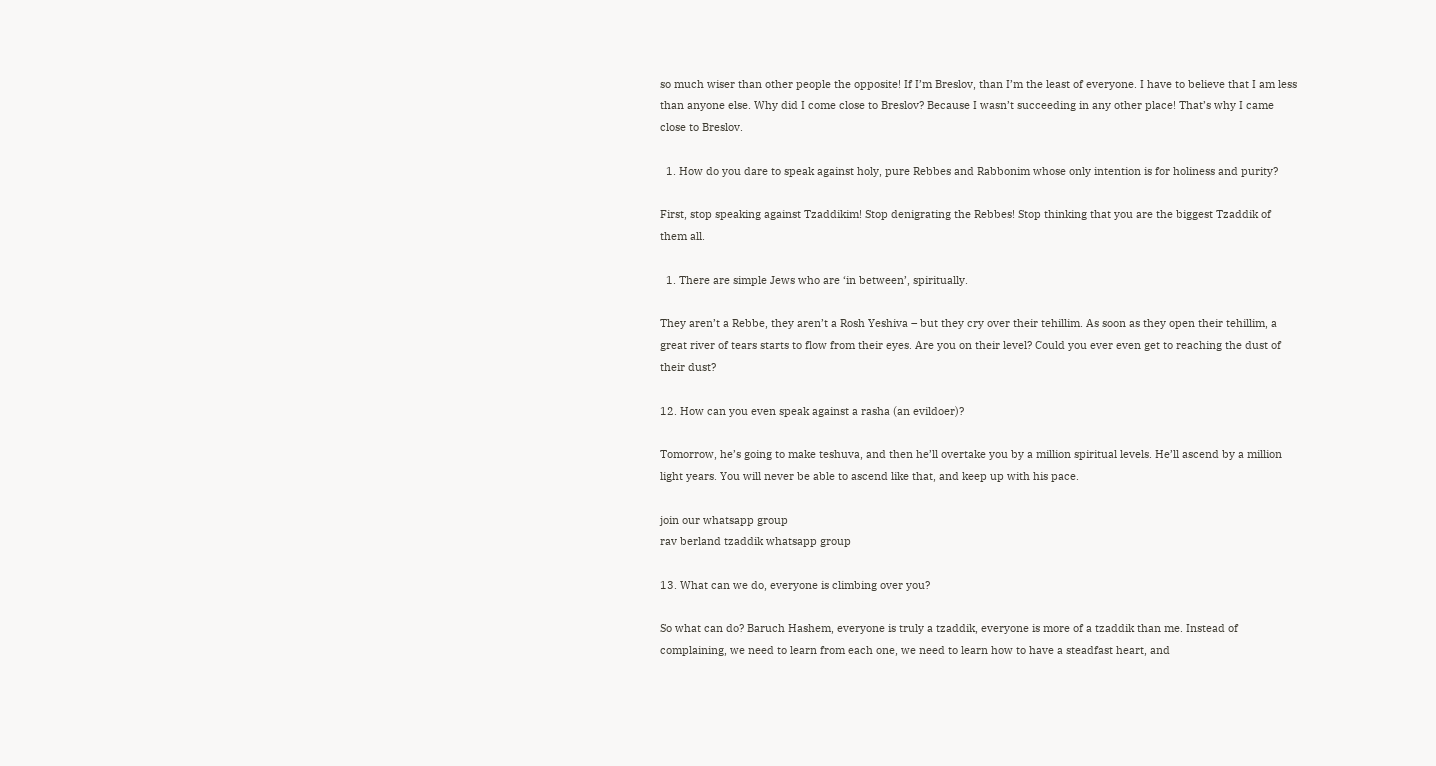so much wiser than other people the opposite! If I’m Breslov, than I’m the least of everyone. I have to believe that I am less than anyone else. Why did I come close to Breslov? Because I wasn’t succeeding in any other place! That’s why I came close to Breslov.

  1. How do you dare to speak against holy, pure Rebbes and Rabbonim whose only intention is for holiness and purity?

First, stop speaking against Tzaddikim! Stop denigrating the Rebbes! Stop thinking that you are the biggest Tzaddik of them all.

  1. There are simple Jews who are ‘in between’, spiritually.

They aren’t a Rebbe, they aren’t a Rosh Yeshiva – but they cry over their tehillim. As soon as they open their tehillim, a great river of tears starts to flow from their eyes. Are you on their level? Could you ever even get to reaching the dust of their dust?

12. How can you even speak against a rasha (an evildoer)?

Tomorrow, he’s going to make teshuva, and then he’ll overtake you by a million spiritual levels. He’ll ascend by a million light years. You will never be able to ascend like that, and keep up with his pace.

join our whatsapp group
rav berland tzaddik whatsapp group

13. What can we do, everyone is climbing over you?

So what can do? Baruch Hashem, everyone is truly a tzaddik, everyone is more of a tzaddik than me. Instead of complaining, we need to learn from each one, we need to learn how to have a steadfast heart, and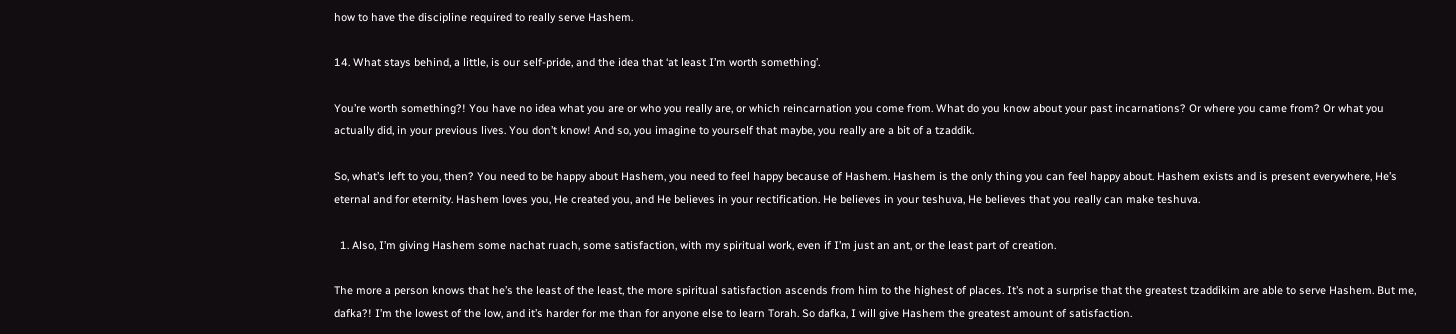how to have the discipline required to really serve Hashem.

14. What stays behind, a little, is our self-pride, and the idea that ‘at least I’m worth something’.

You’re worth something?! You have no idea what you are or who you really are, or which reincarnation you come from. What do you know about your past incarnations? Or where you came from? Or what you actually did, in your previous lives. You don’t know! And so, you imagine to yourself that maybe, you really are a bit of a tzaddik.

So, what’s left to you, then? You need to be happy about Hashem, you need to feel happy because of Hashem. Hashem is the only thing you can feel happy about. Hashem exists and is present everywhere, He’s eternal and for eternity. Hashem loves you, He created you, and He believes in your rectification. He believes in your teshuva, He believes that you really can make teshuva.

  1. Also, I’m giving Hashem some nachat ruach, some satisfaction, with my spiritual work, even if I’m just an ant, or the least part of creation.

The more a person knows that he’s the least of the least, the more spiritual satisfaction ascends from him to the highest of places. It’s not a surprise that the greatest tzaddikim are able to serve Hashem. But me, dafka?! I’m the lowest of the low, and it’s harder for me than for anyone else to learn Torah. So dafka, I will give Hashem the greatest amount of satisfaction.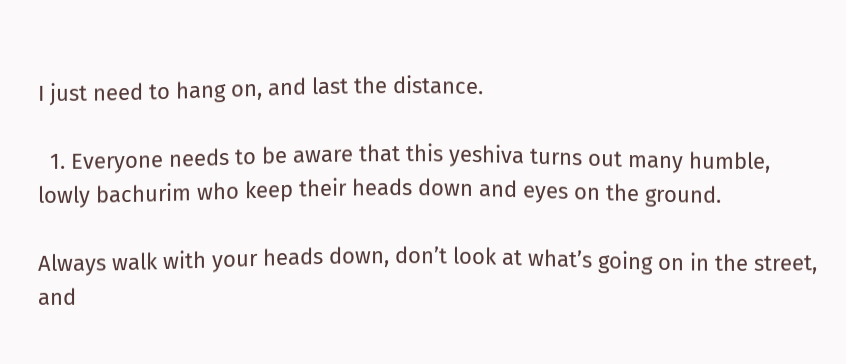I just need to hang on, and last the distance.

  1. Everyone needs to be aware that this yeshiva turns out many humble, lowly bachurim who keep their heads down and eyes on the ground.

Always walk with your heads down, don’t look at what’s going on in the street, and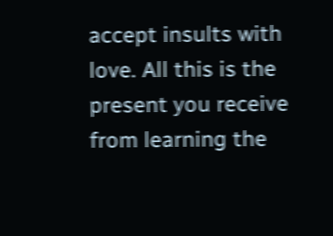accept insults with love. All this is the present you receive from learning the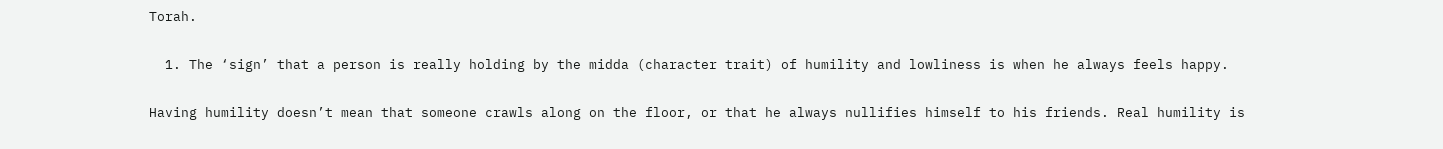Torah.

  1. The ‘sign’ that a person is really holding by the midda (character trait) of humility and lowliness is when he always feels happy.

Having humility doesn’t mean that someone crawls along on the floor, or that he always nullifies himself to his friends. Real humility is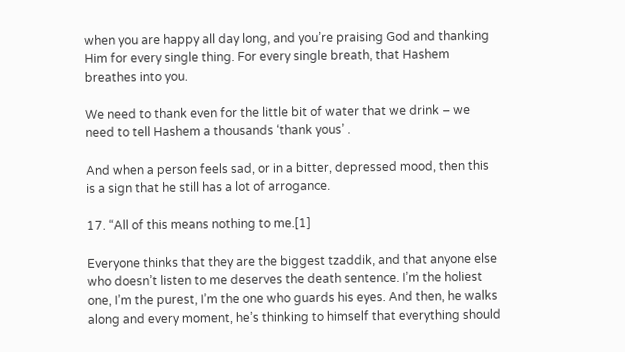when you are happy all day long, and you’re praising God and thanking Him for every single thing. For every single breath, that Hashem breathes into you.

We need to thank even for the little bit of water that we drink – we need to tell Hashem a thousands ‘thank yous’ .

And when a person feels sad, or in a bitter, depressed mood, then this is a sign that he still has a lot of arrogance.

17. “All of this means nothing to me.[1]

Everyone thinks that they are the biggest tzaddik, and that anyone else who doesn’t listen to me deserves the death sentence. I’m the holiest one, I’m the purest, I’m the one who guards his eyes. And then, he walks along and every moment, he’s thinking to himself that everything should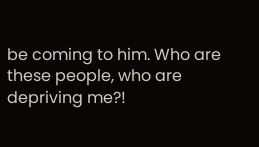be coming to him. Who are these people, who are depriving me?!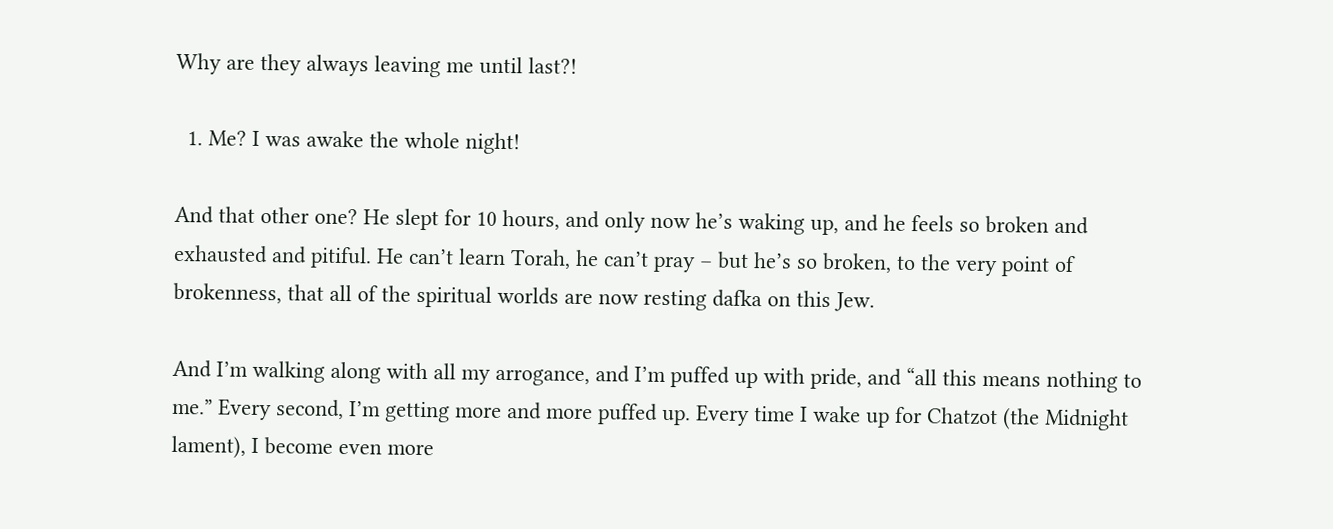Why are they always leaving me until last?!

  1. Me? I was awake the whole night!

And that other one? He slept for 10 hours, and only now he’s waking up, and he feels so broken and exhausted and pitiful. He can’t learn Torah, he can’t pray – but he’s so broken, to the very point of brokenness, that all of the spiritual worlds are now resting dafka on this Jew.

And I’m walking along with all my arrogance, and I’m puffed up with pride, and “all this means nothing to me.” Every second, I’m getting more and more puffed up. Every time I wake up for Chatzot (the Midnight lament), I become even more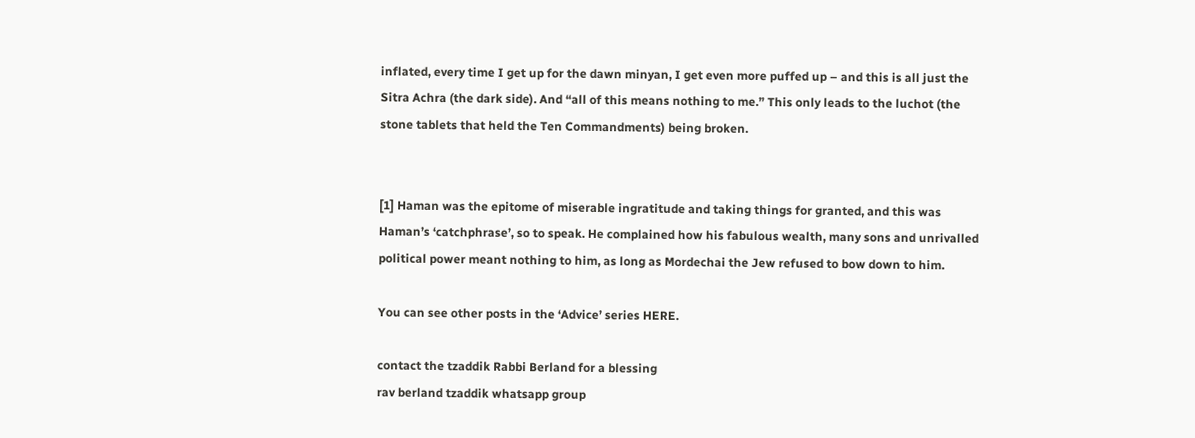inflated, every time I get up for the dawn minyan, I get even more puffed up – and this is all just the Sitra Achra (the dark side). And “all of this means nothing to me.” This only leads to the luchot (the stone tablets that held the Ten Commandments) being broken.


[1] Haman was the epitome of miserable ingratitude and taking things for granted, and this was Haman’s ‘catchphrase’, so to speak. He complained how his fabulous wealth, many sons and unrivalled political power meant nothing to him, as long as Mordechai the Jew refused to bow down to him.

You can see other posts in the ‘Advice’ series HERE.

contact the tzaddik Rabbi Berland for a blessing
rav berland tzaddik whatsapp group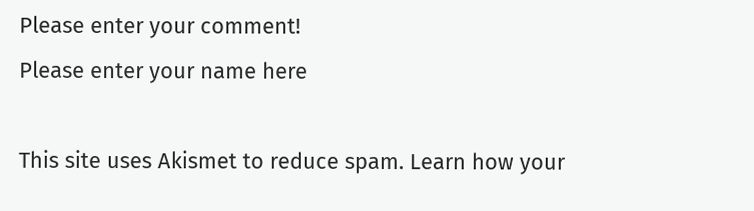Please enter your comment!
Please enter your name here

This site uses Akismet to reduce spam. Learn how your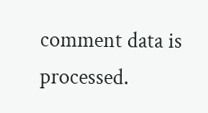comment data is processed.